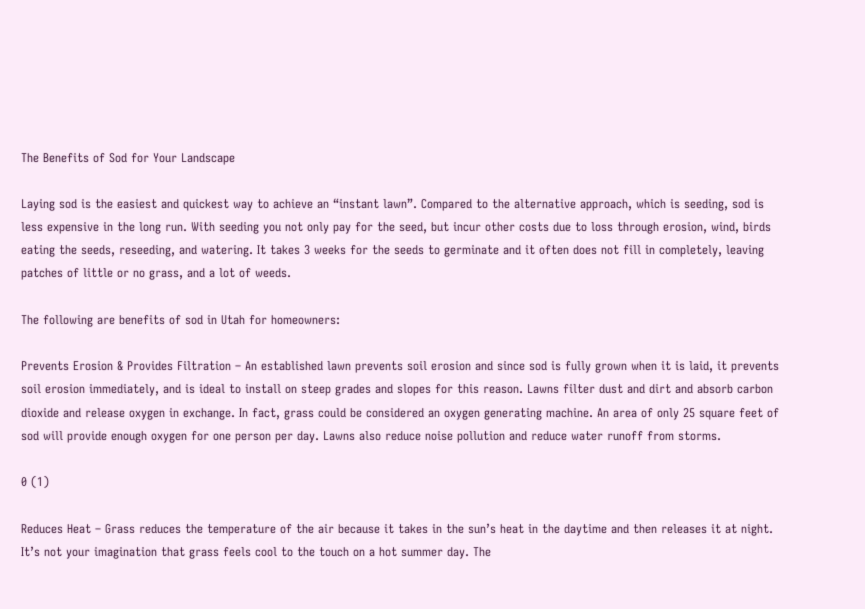The Benefits of Sod for Your Landscape

Laying sod is the easiest and quickest way to achieve an “instant lawn”. Compared to the alternative approach, which is seeding, sod is less expensive in the long run. With seeding you not only pay for the seed, but incur other costs due to loss through erosion, wind, birds eating the seeds, reseeding, and watering. It takes 3 weeks for the seeds to germinate and it often does not fill in completely, leaving patches of little or no grass, and a lot of weeds.

The following are benefits of sod in Utah for homeowners:

Prevents Erosion & Provides Filtration – An established lawn prevents soil erosion and since sod is fully grown when it is laid, it prevents soil erosion immediately, and is ideal to install on steep grades and slopes for this reason. Lawns filter dust and dirt and absorb carbon dioxide and release oxygen in exchange. In fact, grass could be considered an oxygen generating machine. An area of only 25 square feet of sod will provide enough oxygen for one person per day. Lawns also reduce noise pollution and reduce water runoff from storms.

0 (1)

Reduces Heat – Grass reduces the temperature of the air because it takes in the sun’s heat in the daytime and then releases it at night. It’s not your imagination that grass feels cool to the touch on a hot summer day. The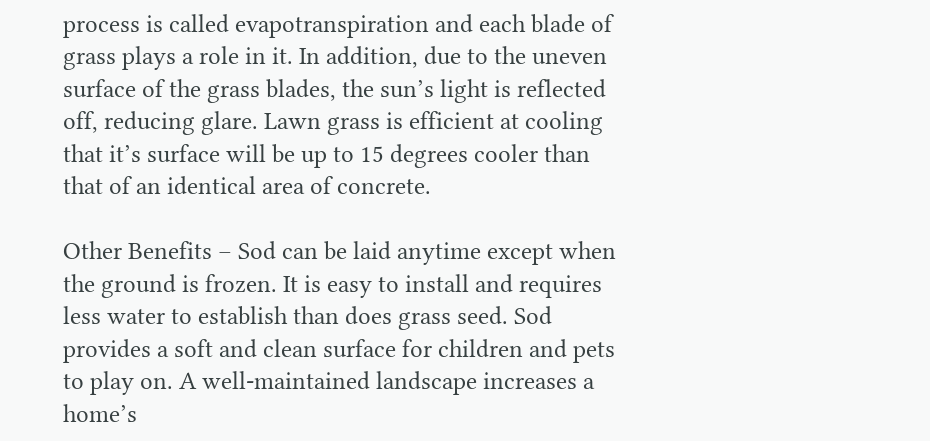process is called evapotranspiration and each blade of grass plays a role in it. In addition, due to the uneven surface of the grass blades, the sun’s light is reflected off, reducing glare. Lawn grass is efficient at cooling that it’s surface will be up to 15 degrees cooler than that of an identical area of concrete.

Other Benefits – Sod can be laid anytime except when the ground is frozen. It is easy to install and requires less water to establish than does grass seed. Sod provides a soft and clean surface for children and pets to play on. A well-maintained landscape increases a home’s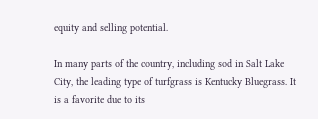equity and selling potential.

In many parts of the country, including sod in Salt Lake City, the leading type of turfgrass is Kentucky Bluegrass. It is a favorite due to its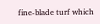fine-blade turf which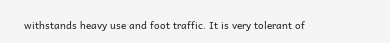withstands heavy use and foot traffic. It is very tolerant of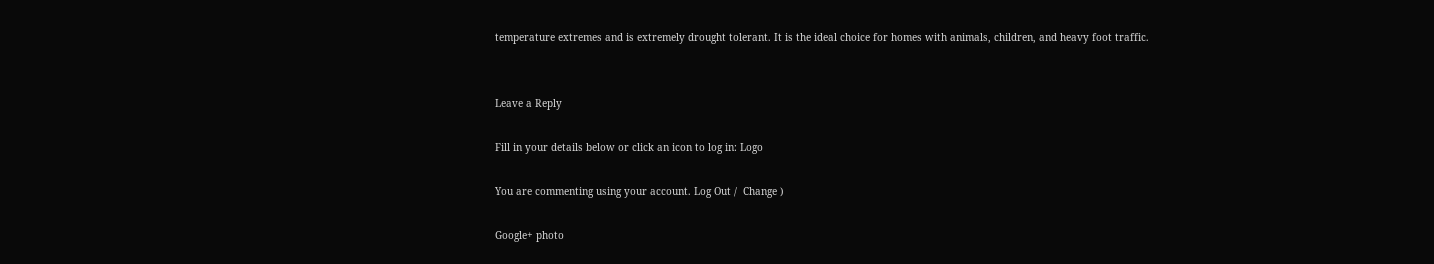temperature extremes and is extremely drought tolerant. It is the ideal choice for homes with animals, children, and heavy foot traffic.


Leave a Reply

Fill in your details below or click an icon to log in: Logo

You are commenting using your account. Log Out /  Change )

Google+ photo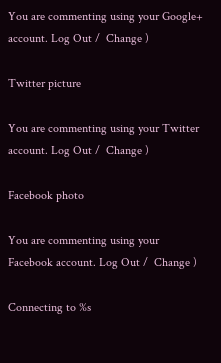You are commenting using your Google+ account. Log Out /  Change )

Twitter picture

You are commenting using your Twitter account. Log Out /  Change )

Facebook photo

You are commenting using your Facebook account. Log Out /  Change )

Connecting to %s